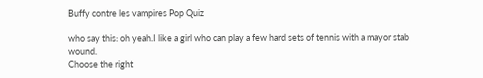Buffy contre les vampires Pop Quiz

who say this: oh yeah.I like a girl who can play a few hard sets of tennis with a mayor stab wound.
Choose the right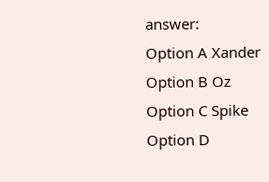answer:
Option A Xander
Option B Oz
Option C Spike
Option D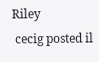Riley
 cecig posted il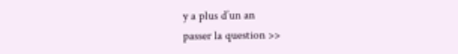y a plus d’un an
passer la question >>